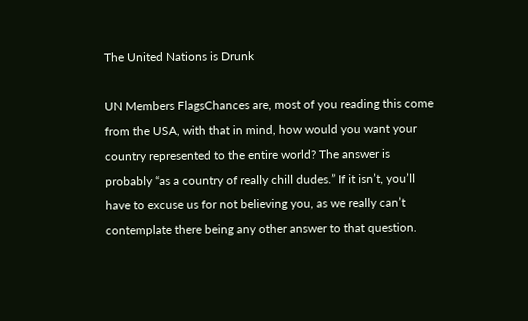The United Nations is Drunk

UN Members FlagsChances are, most of you reading this come from the USA, with that in mind, how would you want your country represented to the entire world? The answer is probably “as a country of really chill dudes.” If it isn’t, you’ll have to excuse us for not believing you, as we really can’t contemplate there being any other answer to that question.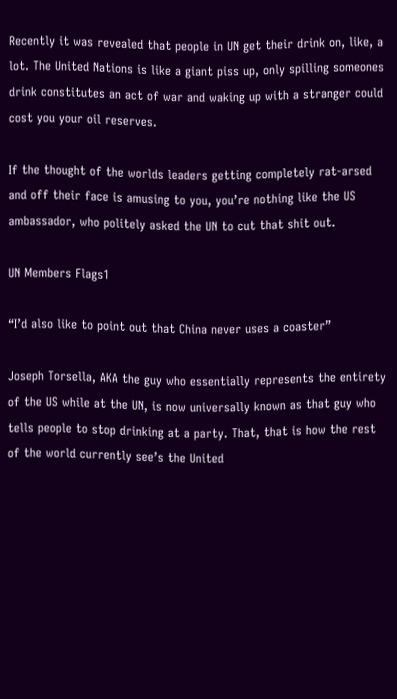Recently it was revealed that people in UN get their drink on, like, a lot. The United Nations is like a giant piss up, only spilling someones drink constitutes an act of war and waking up with a stranger could cost you your oil reserves.

If the thought of the worlds leaders getting completely rat-arsed and off their face is amusing to you, you’re nothing like the US ambassador, who politely asked the UN to cut that shit out.

UN Members Flags1

“I’d also like to point out that China never uses a coaster”

Joseph Torsella, AKA the guy who essentially represents the entirety of the US while at the UN, is now universally known as that guy who tells people to stop drinking at a party. That, that is how the rest of the world currently see’s the United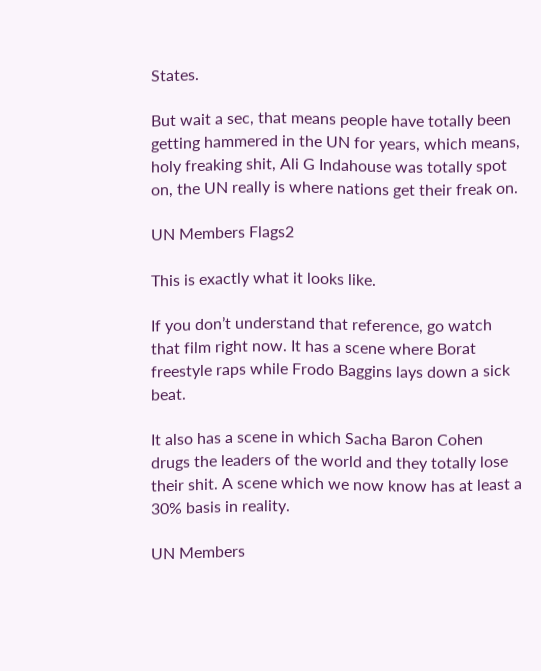States.

But wait a sec, that means people have totally been getting hammered in the UN for years, which means, holy freaking shit, Ali G Indahouse was totally spot on, the UN really is where nations get their freak on.

UN Members Flags2

This is exactly what it looks like.

If you don’t understand that reference, go watch that film right now. It has a scene where Borat freestyle raps while Frodo Baggins lays down a sick beat.

It also has a scene in which Sacha Baron Cohen drugs the leaders of the world and they totally lose their shit. A scene which we now know has at least a 30% basis in reality.

UN Members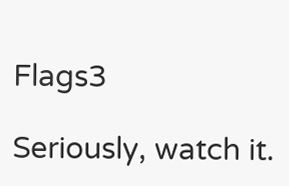Flags3

Seriously, watch it.